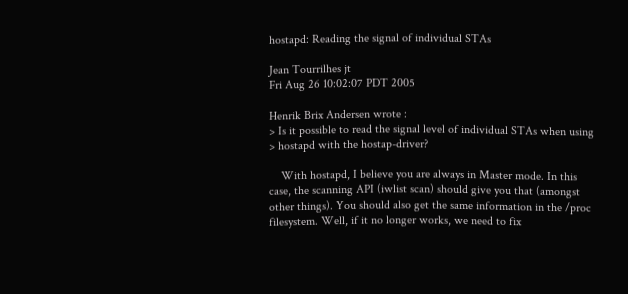hostapd: Reading the signal of individual STAs

Jean Tourrilhes jt
Fri Aug 26 10:02:07 PDT 2005

Henrik Brix Andersen wrote :
> Is it possible to read the signal level of individual STAs when using
> hostapd with the hostap-driver?

    With hostapd, I believe you are always in Master mode. In this
case, the scanning API (iwlist scan) should give you that (amongst
other things). You should also get the same information in the /proc
filesystem. Well, if it no longer works, we need to fix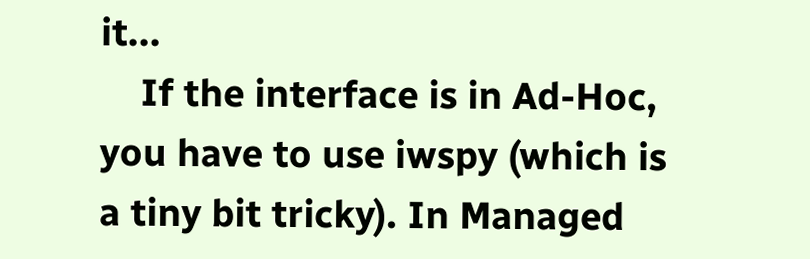it...
    If the interface is in Ad-Hoc, you have to use iwspy (which is
a tiny bit tricky). In Managed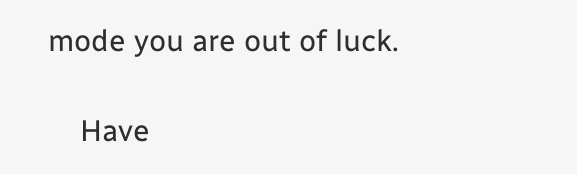mode you are out of luck.

    Have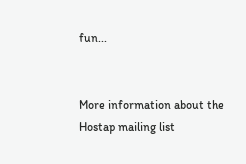fun...


More information about the Hostap mailing list